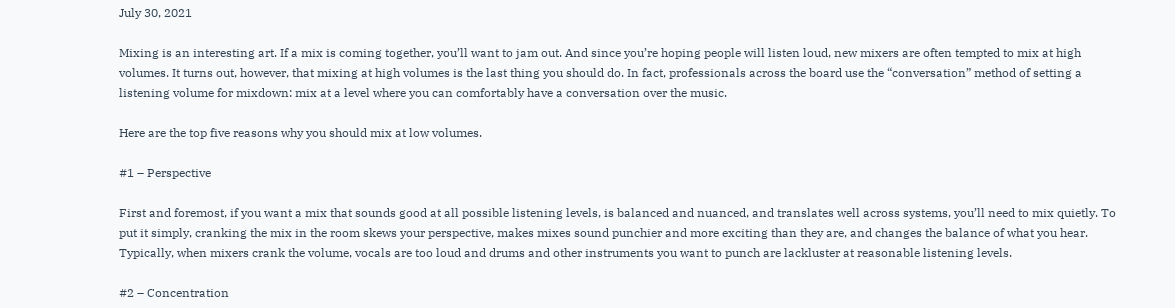July 30, 2021

Mixing is an interesting art. If a mix is coming together, you’ll want to jam out. And since you’re hoping people will listen loud, new mixers are often tempted to mix at high volumes. It turns out, however, that mixing at high volumes is the last thing you should do. In fact, professionals across the board use the “conversation” method of setting a listening volume for mixdown: mix at a level where you can comfortably have a conversation over the music.

Here are the top five reasons why you should mix at low volumes.

#1 – Perspective

First and foremost, if you want a mix that sounds good at all possible listening levels, is balanced and nuanced, and translates well across systems, you’ll need to mix quietly. To put it simply, cranking the mix in the room skews your perspective, makes mixes sound punchier and more exciting than they are, and changes the balance of what you hear. Typically, when mixers crank the volume, vocals are too loud and drums and other instruments you want to punch are lackluster at reasonable listening levels.

#2 – Concentration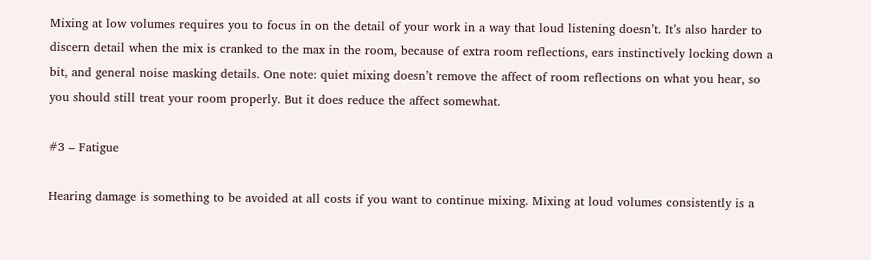Mixing at low volumes requires you to focus in on the detail of your work in a way that loud listening doesn’t. It’s also harder to discern detail when the mix is cranked to the max in the room, because of extra room reflections, ears instinctively locking down a bit, and general noise masking details. One note: quiet mixing doesn’t remove the affect of room reflections on what you hear, so you should still treat your room properly. But it does reduce the affect somewhat.

#3 – Fatigue

Hearing damage is something to be avoided at all costs if you want to continue mixing. Mixing at loud volumes consistently is a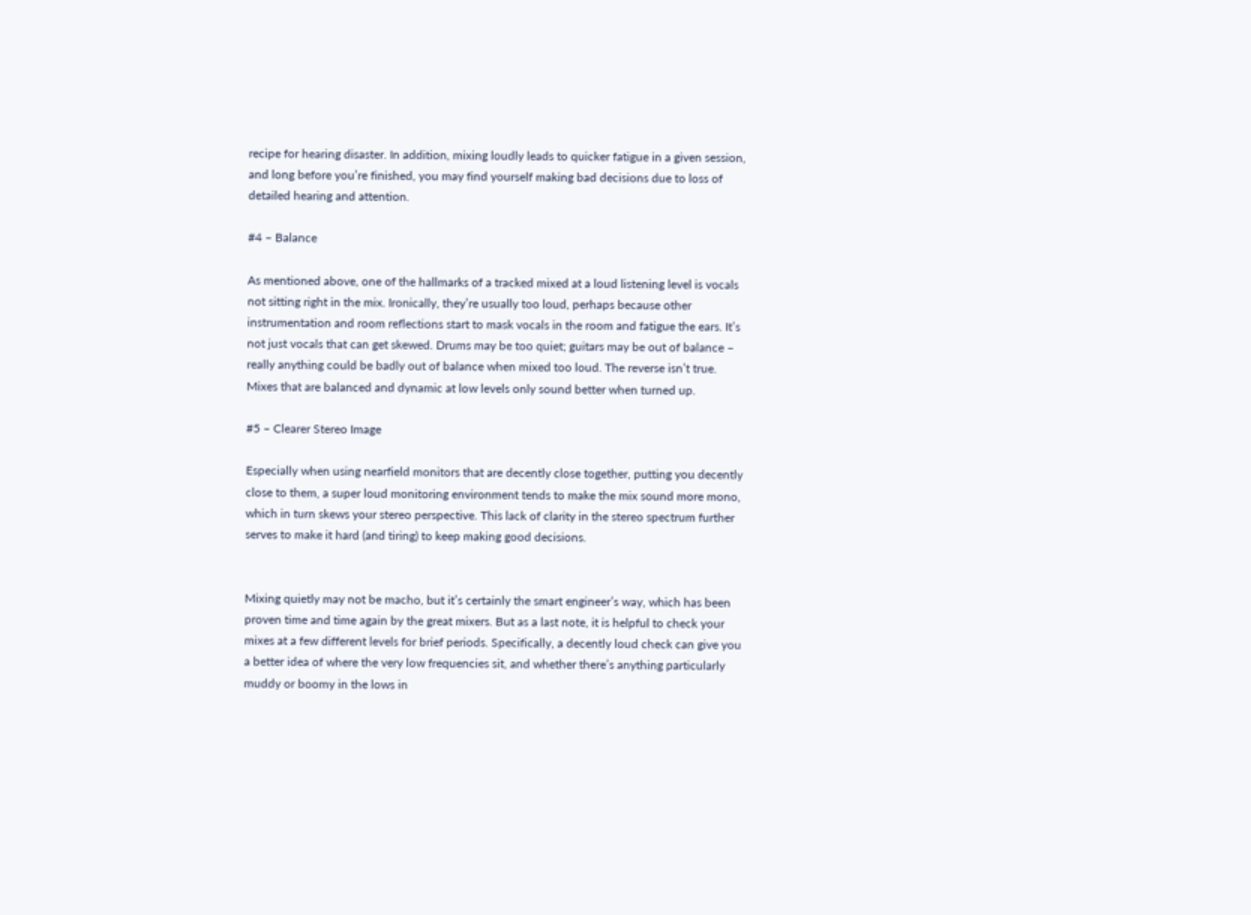recipe for hearing disaster. In addition, mixing loudly leads to quicker fatigue in a given session, and long before you’re finished, you may find yourself making bad decisions due to loss of detailed hearing and attention.

#4 – Balance

As mentioned above, one of the hallmarks of a tracked mixed at a loud listening level is vocals not sitting right in the mix. Ironically, they’re usually too loud, perhaps because other instrumentation and room reflections start to mask vocals in the room and fatigue the ears. It’s not just vocals that can get skewed. Drums may be too quiet; guitars may be out of balance – really anything could be badly out of balance when mixed too loud. The reverse isn’t true. Mixes that are balanced and dynamic at low levels only sound better when turned up.

#5 – Clearer Stereo Image

Especially when using nearfield monitors that are decently close together, putting you decently close to them, a super loud monitoring environment tends to make the mix sound more mono, which in turn skews your stereo perspective. This lack of clarity in the stereo spectrum further serves to make it hard (and tiring) to keep making good decisions.


Mixing quietly may not be macho, but it’s certainly the smart engineer’s way, which has been proven time and time again by the great mixers. But as a last note, it is helpful to check your mixes at a few different levels for brief periods. Specifically, a decently loud check can give you a better idea of where the very low frequencies sit, and whether there’s anything particularly muddy or boomy in the lows in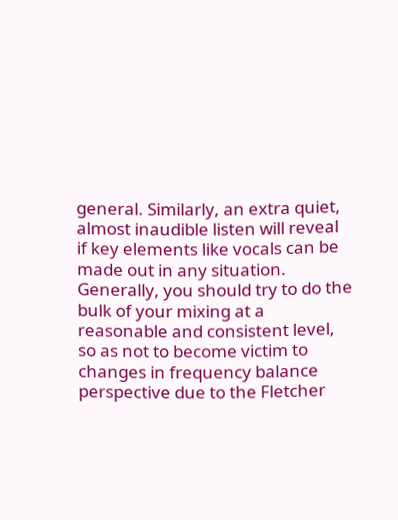general. Similarly, an extra quiet, almost inaudible listen will reveal if key elements like vocals can be made out in any situation. Generally, you should try to do the bulk of your mixing at a reasonable and consistent level, so as not to become victim to changes in frequency balance perspective due to the Fletcher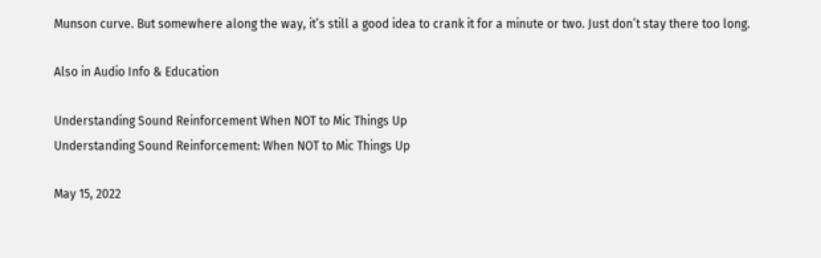Munson curve. But somewhere along the way, it’s still a good idea to crank it for a minute or two. Just don’t stay there too long.

Also in Audio Info & Education

Understanding Sound Reinforcement When NOT to Mic Things Up
Understanding Sound Reinforcement: When NOT to Mic Things Up

May 15, 2022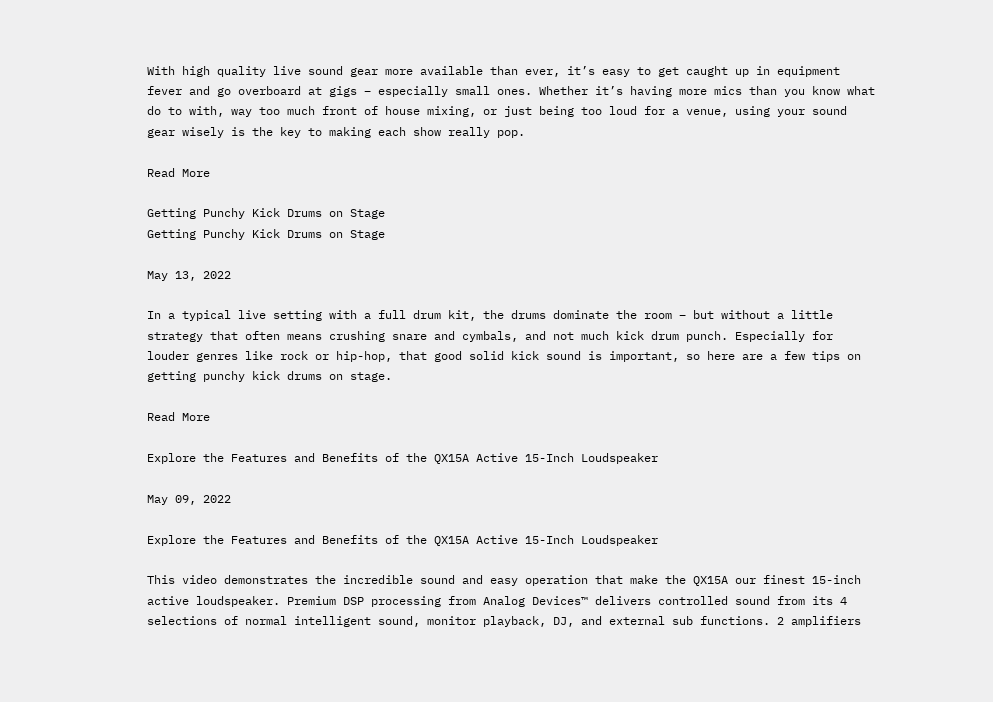With high quality live sound gear more available than ever, it’s easy to get caught up in equipment fever and go overboard at gigs – especially small ones. Whether it’s having more mics than you know what do to with, way too much front of house mixing, or just being too loud for a venue, using your sound gear wisely is the key to making each show really pop.

Read More

Getting Punchy Kick Drums on Stage
Getting Punchy Kick Drums on Stage

May 13, 2022

In a typical live setting with a full drum kit, the drums dominate the room – but without a little strategy that often means crushing snare and cymbals, and not much kick drum punch. Especially for louder genres like rock or hip-hop, that good solid kick sound is important, so here are a few tips on getting punchy kick drums on stage.

Read More

Explore the Features and Benefits of the QX15A Active 15-Inch Loudspeaker

May 09, 2022

Explore the Features and Benefits of the QX15A Active 15-Inch Loudspeaker

This video demonstrates the incredible sound and easy operation that make the QX15A our finest 15-inch active loudspeaker. Premium DSP processing from Analog Devices™ delivers controlled sound from its 4 selections of normal intelligent sound, monitor playback, DJ, and external sub functions. 2 amplifiers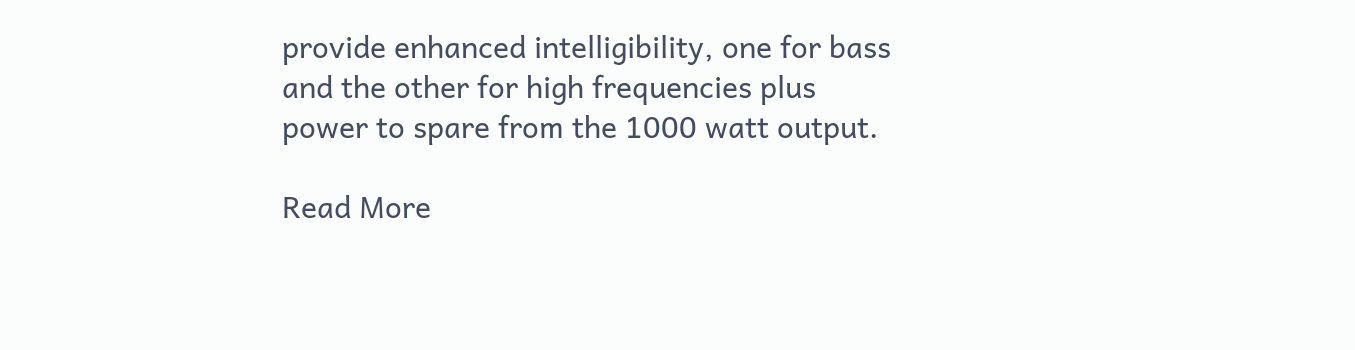provide enhanced intelligibility, one for bass and the other for high frequencies plus power to spare from the 1000 watt output.

Read More